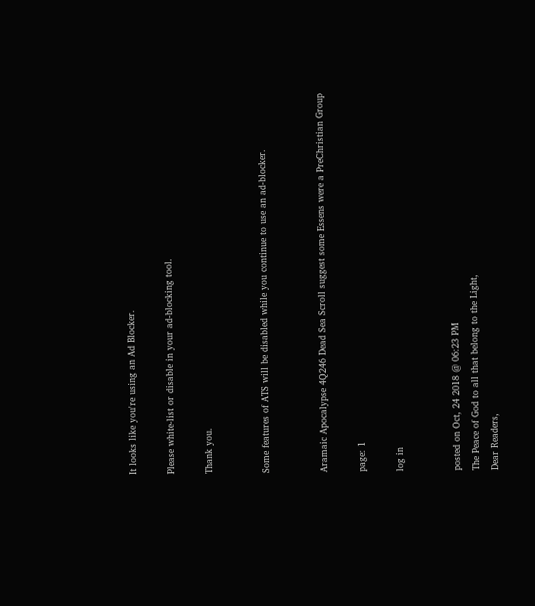It looks like you're using an Ad Blocker.

Please white-list or disable in your ad-blocking tool.

Thank you.


Some features of ATS will be disabled while you continue to use an ad-blocker.


Aramaic Apocalypse 4Q246 Dead Sea Scroll suggest some Essens were a PreChristian Group

page: 1

log in


posted on Oct, 24 2018 @ 06:23 PM
The Peace of God to all that belong to the Light,
Dear Readers,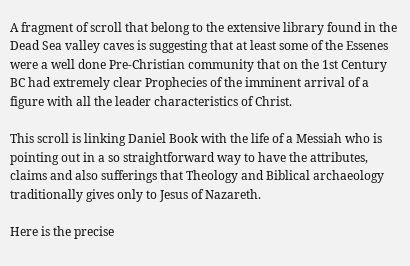A fragment of scroll that belong to the extensive library found in the Dead Sea valley caves is suggesting that at least some of the Essenes were a well done Pre-Christian community that on the 1st Century BC had extremely clear Prophecies of the imminent arrival of a figure with all the leader characteristics of Christ.

This scroll is linking Daniel Book with the life of a Messiah who is pointing out in a so straightforward way to have the attributes, claims and also sufferings that Theology and Biblical archaeology traditionally gives only to Jesus of Nazareth.

Here is the precise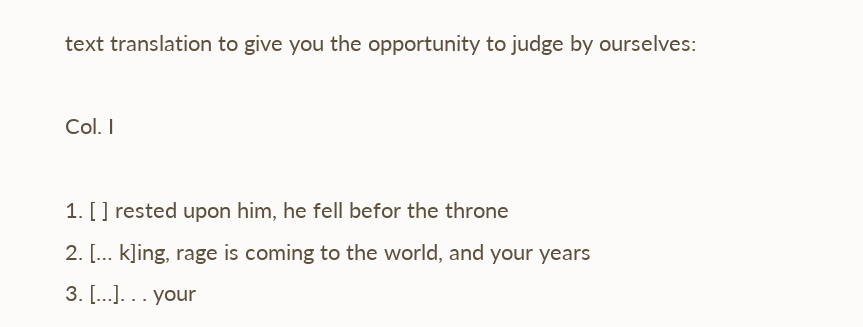text translation to give you the opportunity to judge by ourselves:

Col. I

1. [ ] rested upon him, he fell befor the throne
2. [… k]ing, rage is coming to the world, and your years
3. […]. . . your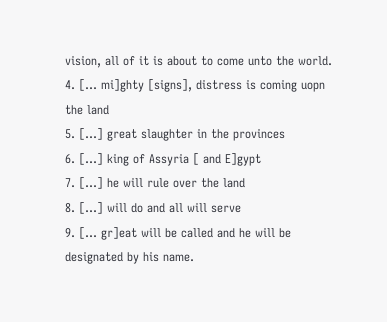vision, all of it is about to come unto the world.
4. [… mi]ghty [signs], distress is coming uopn the land
5. […] great slaughter in the provinces
6. […] king of Assyria [ and E]gypt
7. […] he will rule over the land
8. […] will do and all will serve
9. [… gr]eat will be called and he will be designated by his name.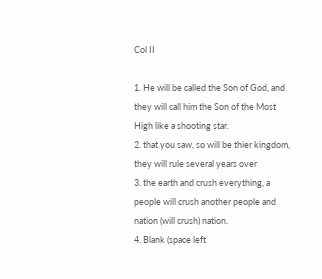Col II

1. He will be called the Son of God, and they will call him the Son of the Most High like a shooting star.
2. that you saw, so will be thier kingdom, they will rule several years over
3. the earth and crush everything, a people will crush another people and nation (will crush) nation.
4. Blank (space left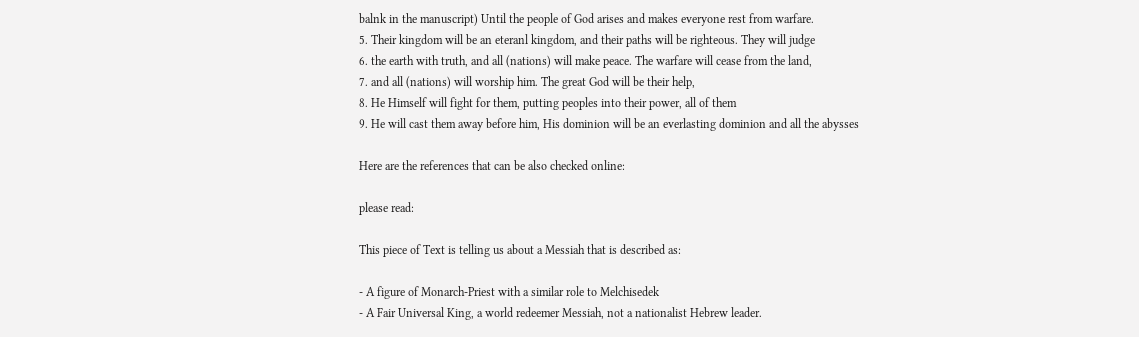balnk in the manuscript) Until the people of God arises and makes everyone rest from warfare.
5. Their kingdom will be an eteranl kingdom, and their paths will be righteous. They will judge
6. the earth with truth, and all (nations) will make peace. The warfare will cease from the land,
7. and all (nations) will worship him. The great God will be their help,
8. He Himself will fight for them, putting peoples into their power, all of them
9. He will cast them away before him, His dominion will be an everlasting dominion and all the abysses

Here are the references that can be also checked online:

please read:

This piece of Text is telling us about a Messiah that is described as:

- A figure of Monarch-Priest with a similar role to Melchisedek
- A Fair Universal King, a world redeemer Messiah, not a nationalist Hebrew leader.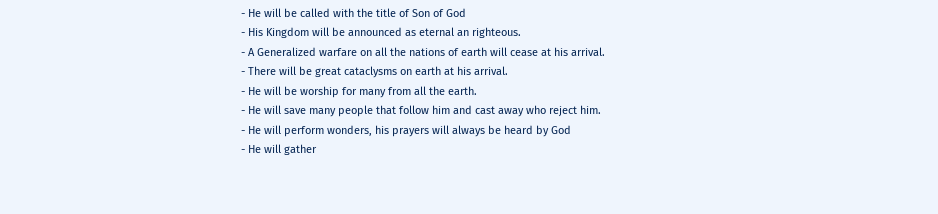- He will be called with the title of Son of God
- His Kingdom will be announced as eternal an righteous.
- A Generalized warfare on all the nations of earth will cease at his arrival.
- There will be great cataclysms on earth at his arrival.
- He will be worship for many from all the earth.
- He will save many people that follow him and cast away who reject him.
- He will perform wonders, his prayers will always be heard by God
- He will gather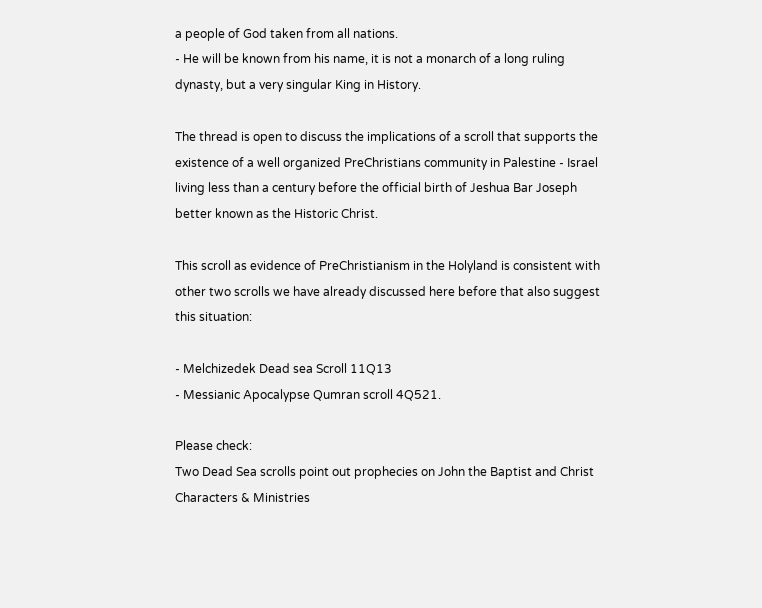a people of God taken from all nations.
- He will be known from his name, it is not a monarch of a long ruling dynasty, but a very singular King in History.

The thread is open to discuss the implications of a scroll that supports the existence of a well organized PreChristians community in Palestine - Israel living less than a century before the official birth of Jeshua Bar Joseph better known as the Historic Christ.

This scroll as evidence of PreChristianism in the Holyland is consistent with other two scrolls we have already discussed here before that also suggest this situation:

- Melchizedek Dead sea Scroll 11Q13
- Messianic Apocalypse Qumran scroll 4Q521.

Please check:
Two Dead Sea scrolls point out prophecies on John the Baptist and Christ Characters & Ministries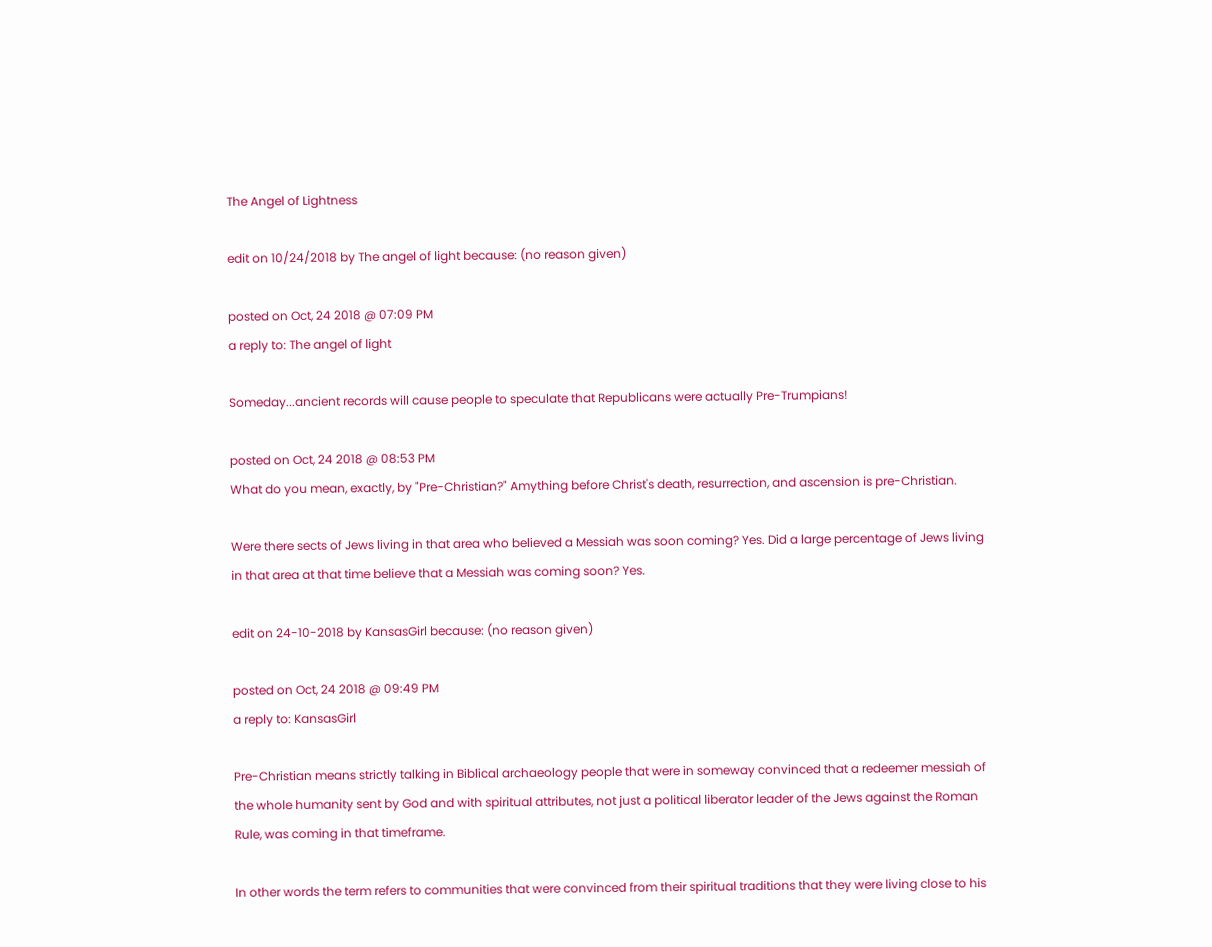The Angel of Lightness

edit on 10/24/2018 by The angel of light because: (no reason given)

posted on Oct, 24 2018 @ 07:09 PM
a reply to: The angel of light

Someday...ancient records will cause people to speculate that Republicans were actually Pre-Trumpians!

posted on Oct, 24 2018 @ 08:53 PM
What do you mean, exactly, by "Pre-Christian?" Amything before Christ's death, resurrection, and ascension is pre-Christian.

Were there sects of Jews living in that area who believed a Messiah was soon coming? Yes. Did a large percentage of Jews living in that area at that time believe that a Messiah was coming soon? Yes.

edit on 24-10-2018 by KansasGirl because: (no reason given)

posted on Oct, 24 2018 @ 09:49 PM
a reply to: KansasGirl

Pre-Christian means strictly talking in Biblical archaeology people that were in someway convinced that a redeemer messiah of the whole humanity sent by God and with spiritual attributes, not just a political liberator leader of the Jews against the Roman Rule, was coming in that timeframe.

In other words the term refers to communities that were convinced from their spiritual traditions that they were living close to his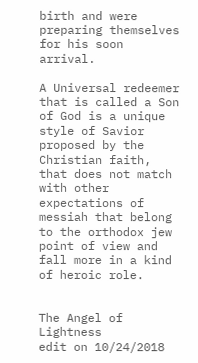birth and were preparing themselves for his soon arrival.

A Universal redeemer that is called a Son of God is a unique style of Savior proposed by the Christian faith, that does not match with other expectations of messiah that belong to the orthodox jew point of view and fall more in a kind of heroic role.


The Angel of Lightness
edit on 10/24/2018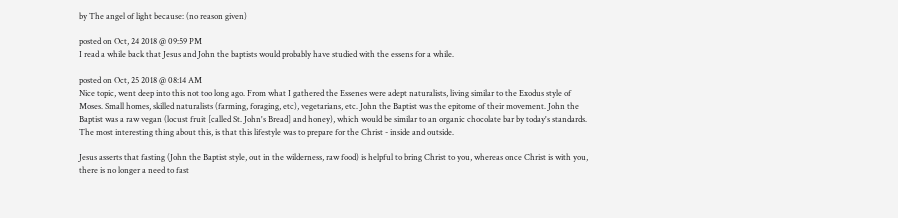by The angel of light because: (no reason given)

posted on Oct, 24 2018 @ 09:59 PM
I read a while back that Jesus and John the baptists would probably have studied with the essens for a while.

posted on Oct, 25 2018 @ 08:14 AM
Nice topic, went deep into this not too long ago. From what I gathered the Essenes were adept naturalists, living similar to the Exodus style of Moses. Small homes, skilled naturalists (farming, foraging, etc), vegetarians, etc. John the Baptist was the epitome of their movement. John the Baptist was a raw vegan (locust fruit [called St. John's Bread] and honey), which would be similar to an organic chocolate bar by today's standards. The most interesting thing about this, is that this lifestyle was to prepare for the Christ - inside and outside.

Jesus asserts that fasting (John the Baptist style, out in the wilderness, raw food) is helpful to bring Christ to you, whereas once Christ is with you, there is no longer a need to fast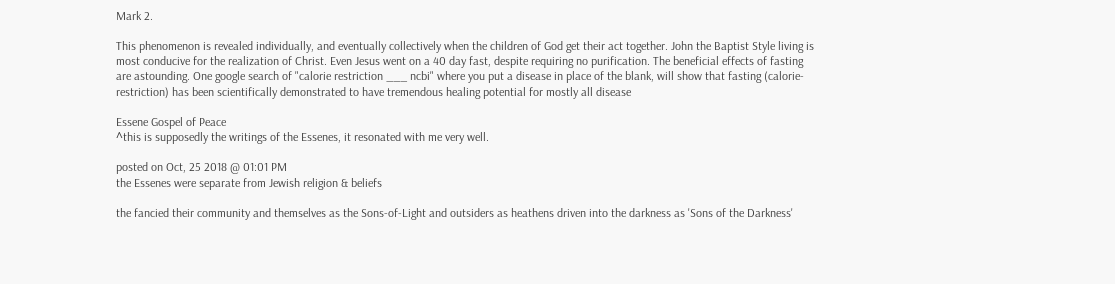Mark 2.

This phenomenon is revealed individually, and eventually collectively when the children of God get their act together. John the Baptist Style living is most conducive for the realization of Christ. Even Jesus went on a 40 day fast, despite requiring no purification. The beneficial effects of fasting are astounding. One google search of "calorie restriction ___ ncbi" where you put a disease in place of the blank, will show that fasting (calorie-restriction) has been scientifically demonstrated to have tremendous healing potential for mostly all disease

Essene Gospel of Peace
^this is supposedly the writings of the Essenes, it resonated with me very well.

posted on Oct, 25 2018 @ 01:01 PM
the Essenes were separate from Jewish religion & beliefs

the fancied their community and themselves as the Sons-of-Light and outsiders as heathens driven into the darkness as 'Sons of the Darkness'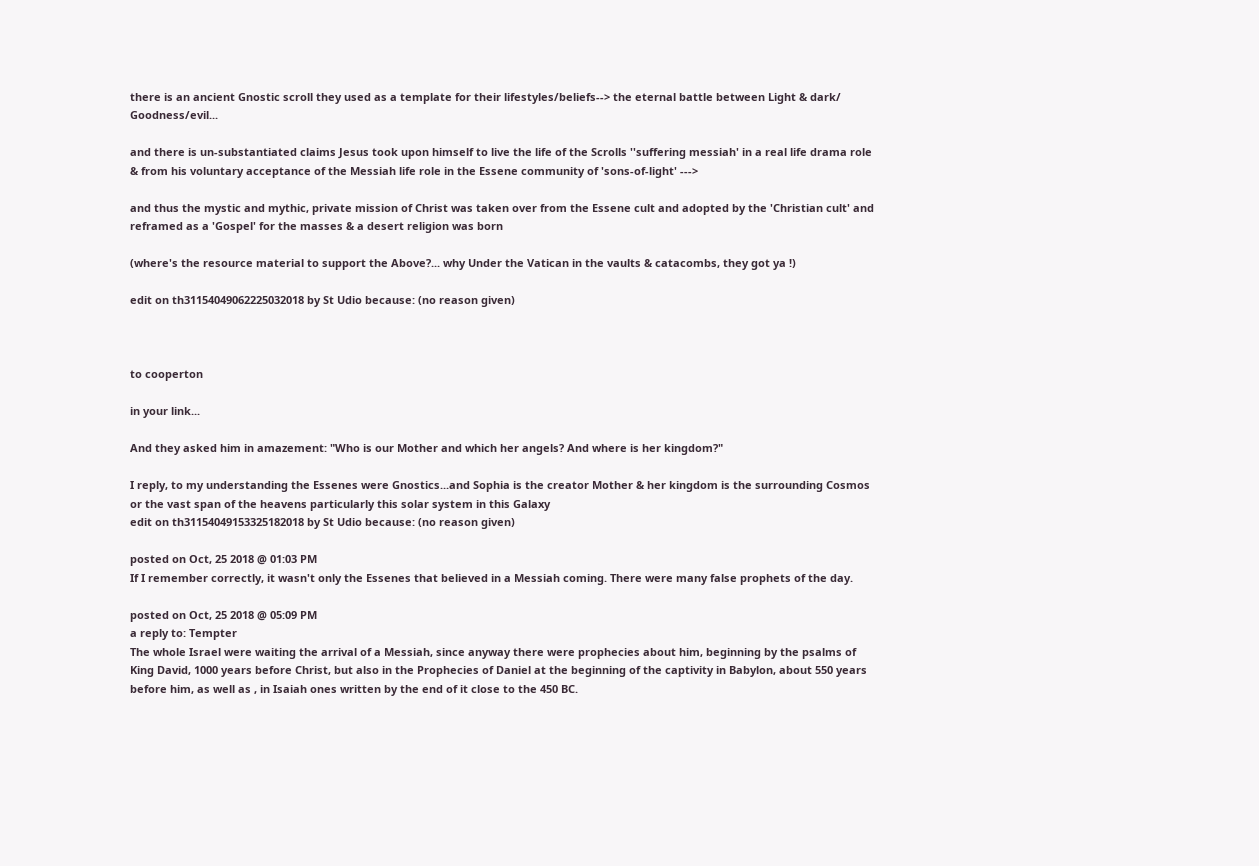there is an ancient Gnostic scroll they used as a template for their lifestyles/beliefs--> the eternal battle between Light & dark/ Goodness/evil...

and there is un-substantiated claims Jesus took upon himself to live the life of the Scrolls ''suffering messiah' in a real life drama role & from his voluntary acceptance of the Messiah life role in the Essene community of 'sons-of-light' --->

and thus the mystic and mythic, private mission of Christ was taken over from the Essene cult and adopted by the 'Christian cult' and reframed as a 'Gospel' for the masses & a desert religion was born

(where's the resource material to support the Above?... why Under the Vatican in the vaults & catacombs, they got ya !)

edit on th31154049062225032018 by St Udio because: (no reason given)



to cooperton

in your link...

And they asked him in amazement: "Who is our Mother and which her angels? And where is her kingdom?"

I reply, to my understanding the Essenes were Gnostics...and Sophia is the creator Mother & her kingdom is the surrounding Cosmos or the vast span of the heavens particularly this solar system in this Galaxy
edit on th31154049153325182018 by St Udio because: (no reason given)

posted on Oct, 25 2018 @ 01:03 PM
If I remember correctly, it wasn't only the Essenes that believed in a Messiah coming. There were many false prophets of the day.

posted on Oct, 25 2018 @ 05:09 PM
a reply to: Tempter
The whole Israel were waiting the arrival of a Messiah, since anyway there were prophecies about him, beginning by the psalms of King David, 1000 years before Christ, but also in the Prophecies of Daniel at the beginning of the captivity in Babylon, about 550 years before him, as well as , in Isaiah ones written by the end of it close to the 450 BC.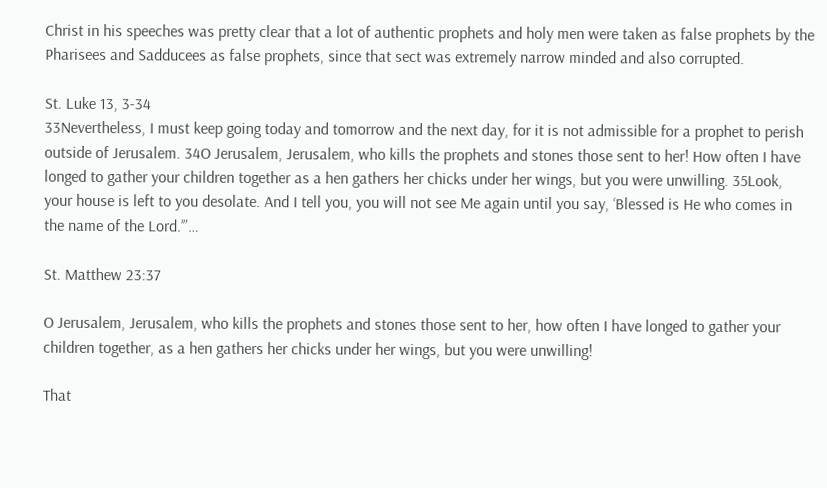Christ in his speeches was pretty clear that a lot of authentic prophets and holy men were taken as false prophets by the Pharisees and Sadducees as false prophets, since that sect was extremely narrow minded and also corrupted.

St. Luke 13, 3-34
33Nevertheless, I must keep going today and tomorrow and the next day, for it is not admissible for a prophet to perish outside of Jerusalem. 34O Jerusalem, Jerusalem, who kills the prophets and stones those sent to her! How often I have longed to gather your children together as a hen gathers her chicks under her wings, but you were unwilling. 35Look, your house is left to you desolate. And I tell you, you will not see Me again until you say, ‘Blessed is He who comes in the name of the Lord.’”…

St. Matthew 23:37

O Jerusalem, Jerusalem, who kills the prophets and stones those sent to her, how often I have longed to gather your children together, as a hen gathers her chicks under her wings, but you were unwilling!

That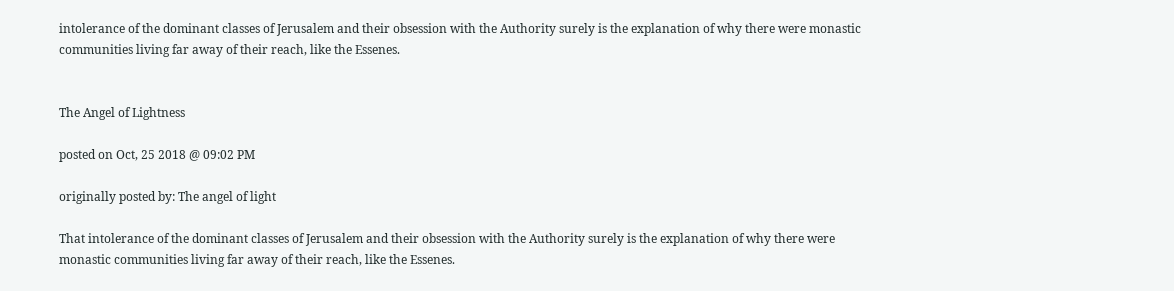intolerance of the dominant classes of Jerusalem and their obsession with the Authority surely is the explanation of why there were monastic communities living far away of their reach, like the Essenes.


The Angel of Lightness

posted on Oct, 25 2018 @ 09:02 PM

originally posted by: The angel of light

That intolerance of the dominant classes of Jerusalem and their obsession with the Authority surely is the explanation of why there were monastic communities living far away of their reach, like the Essenes.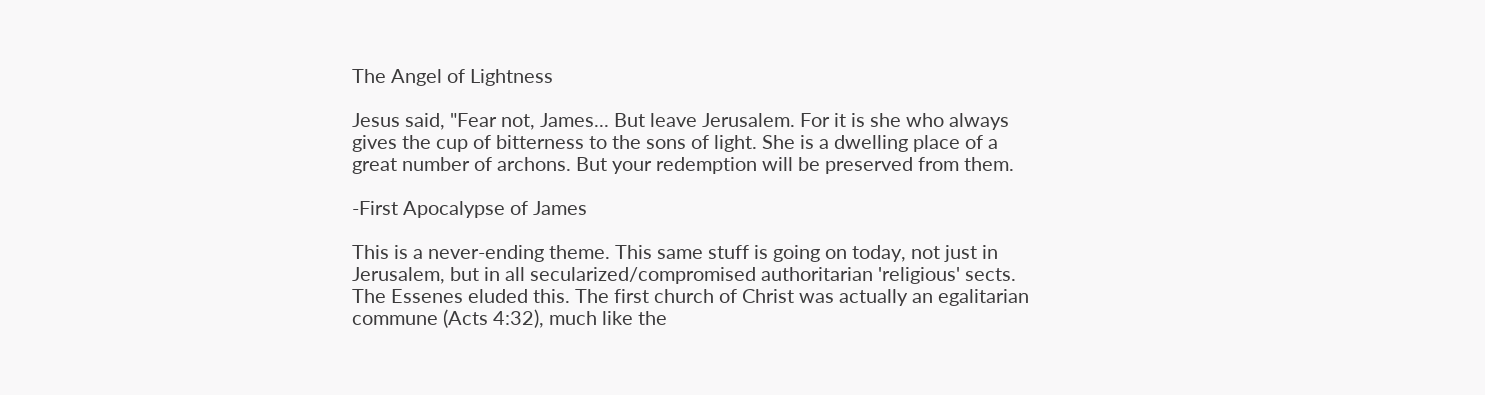The Angel of Lightness

Jesus said, "Fear not, James... But leave Jerusalem. For it is she who always gives the cup of bitterness to the sons of light. She is a dwelling place of a great number of archons. But your redemption will be preserved from them.

-First Apocalypse of James

This is a never-ending theme. This same stuff is going on today, not just in Jerusalem, but in all secularized/compromised authoritarian 'religious' sects. The Essenes eluded this. The first church of Christ was actually an egalitarian commune (Acts 4:32), much like the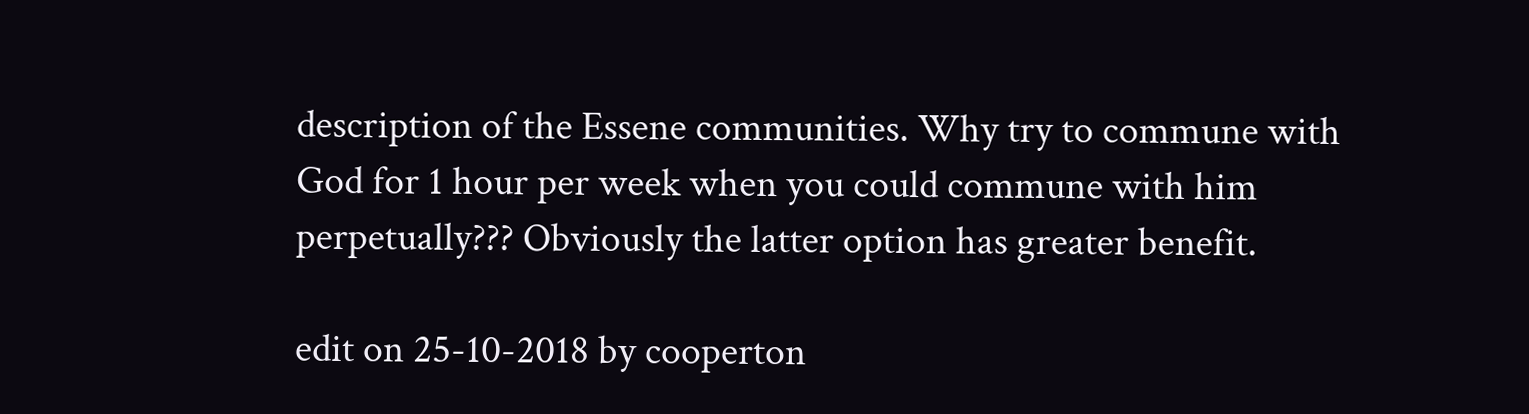description of the Essene communities. Why try to commune with God for 1 hour per week when you could commune with him perpetually??? Obviously the latter option has greater benefit.

edit on 25-10-2018 by cooperton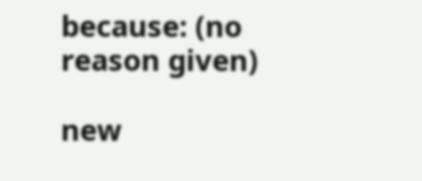because: (no reason given)

new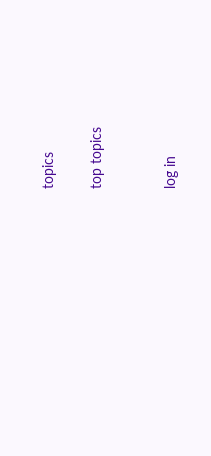topics

top topics


log in